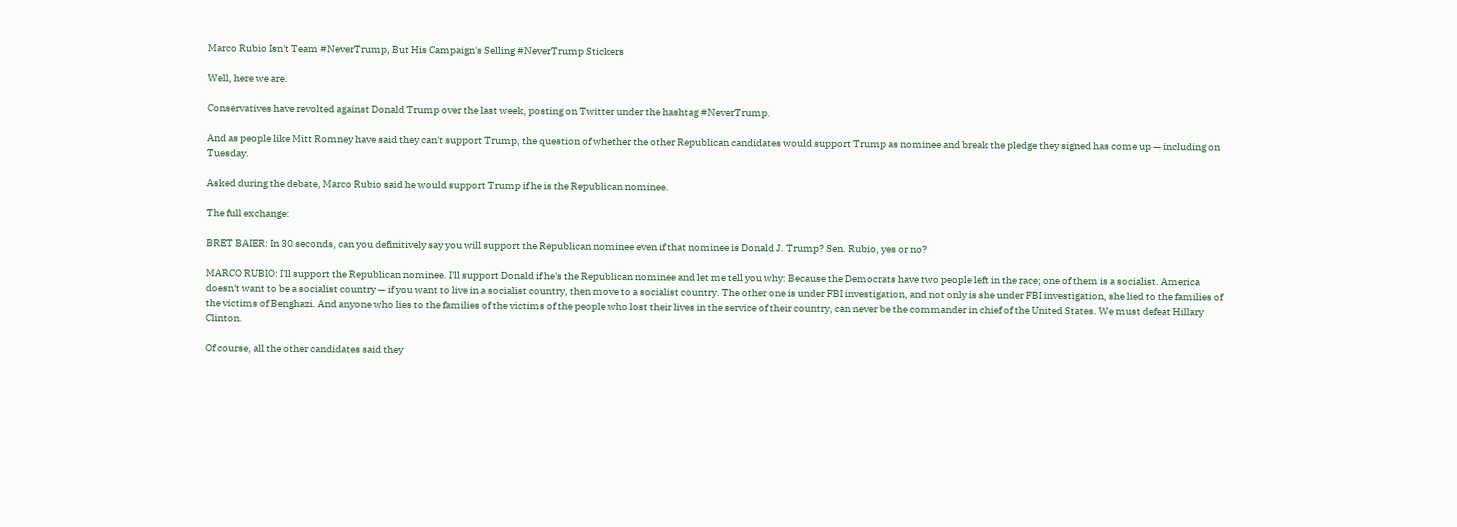Marco Rubio Isn't Team #NeverTrump, But His Campaign's Selling #NeverTrump Stickers

Well, here we are.

Conservatives have revolted against Donald Trump over the last week, posting on Twitter under the hashtag #NeverTrump.

And as people like Mitt Romney have said they can't support Trump, the question of whether the other Republican candidates would support Trump as nominee and break the pledge they signed has come up — including on Tuesday.

Asked during the debate, Marco Rubio said he would support Trump if he is the Republican nominee.

The full exchange:

BRET BAIER: In 30 seconds, can you definitively say you will support the Republican nominee even if that nominee is Donald J. Trump? Sen. Rubio, yes or no?

MARCO RUBIO: I'll support the Republican nominee. I'll support Donald if he's the Republican nominee and let me tell you why: Because the Democrats have two people left in the race; one of them is a socialist. America doesn't want to be a socialist country — if you want to live in a socialist country, then move to a socialist country. The other one is under FBI investigation, and not only is she under FBI investigation, she lied to the families of the victims of Benghazi. And anyone who lies to the families of the victims of the people who lost their lives in the service of their country, can never be the commander in chief of the United States. We must defeat Hillary Clinton.

Of course, all the other candidates said they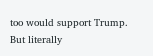too would support Trump. But literally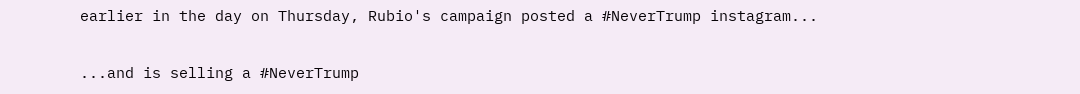earlier in the day on Thursday, Rubio's campaign posted a #NeverTrump instagram...

...and is selling a #NeverTrump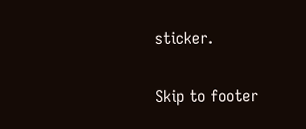sticker.

Skip to footer